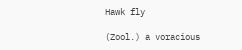Hawk fly

(Zool.) a voracious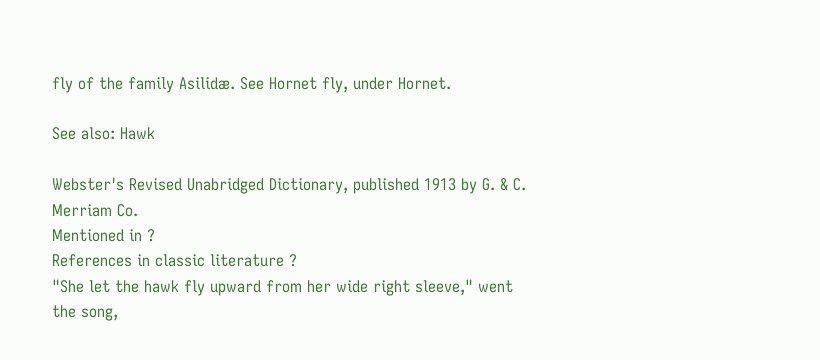fly of the family Asilidæ. See Hornet fly, under Hornet.

See also: Hawk

Webster's Revised Unabridged Dictionary, published 1913 by G. & C. Merriam Co.
Mentioned in ?
References in classic literature ?
"She let the hawk fly upward from her wide right sleeve," went the song,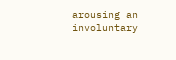arousing an involuntary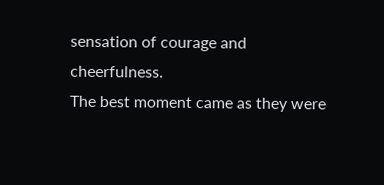sensation of courage and cheerfulness.
The best moment came as they were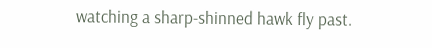watching a sharp-shinned hawk fly past.